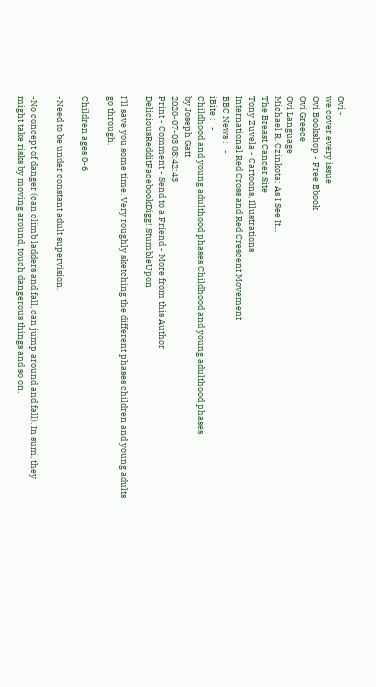Ovi -
we cover every issue
Ovi Bookshop - Free Ebook
Ovi Greece
Ovi Language
Michael R. Czinkota: As I See It...
The Breast Cancer Site
Tony Zuvela - Cartoons, Illustrations
International Red Cross and Red Crescent Movement
BBC News :   -
iBite :   -
Childhood and young adulthood phases Childhood and young adulthood phases
by Joseph Gatt
2020-07-03 08:42:43
Print - Comment - Send to a Friend - More from this Author
DeliciousRedditFacebookDigg! StumbleUpon

I'll save you some time. Very roughly sketching the different phases children and young adults go through.

Children ages 0-6

-Need to be under constant adult supervision.

-No concept of danger (can climb ladders and fall, can jump around and fall). In sum, they might take risks by moving around, touch dangerous things and so on.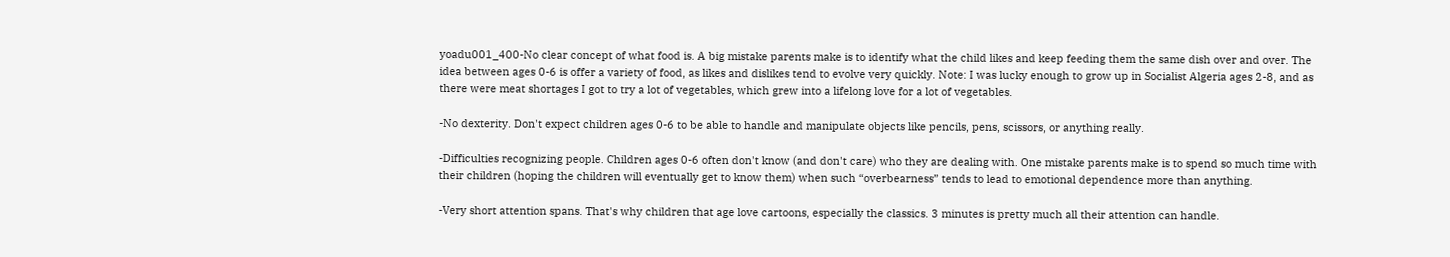yoadu001_400-No clear concept of what food is. A big mistake parents make is to identify what the child likes and keep feeding them the same dish over and over. The idea between ages 0-6 is offer a variety of food, as likes and dislikes tend to evolve very quickly. Note: I was lucky enough to grow up in Socialist Algeria ages 2-8, and as there were meat shortages I got to try a lot of vegetables, which grew into a lifelong love for a lot of vegetables.

-No dexterity. Don't expect children ages 0-6 to be able to handle and manipulate objects like pencils, pens, scissors, or anything really.

-Difficulties recognizing people. Children ages 0-6 often don't know (and don't care) who they are dealing with. One mistake parents make is to spend so much time with their children (hoping the children will eventually get to know them) when such “overbearness” tends to lead to emotional dependence more than anything.

-Very short attention spans. That's why children that age love cartoons, especially the classics. 3 minutes is pretty much all their attention can handle.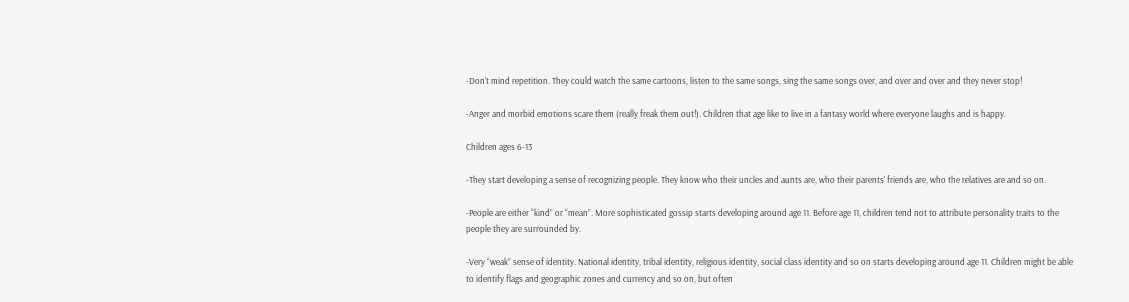-Don't mind repetition. They could watch the same cartoons, listen to the same songs, sing the same songs over, and over and over and they never stop!

-Anger and morbid emotions scare them (really freak them out!). Children that age like to live in a fantasy world where everyone laughs and is happy.

Children ages 6-13

-They start developing a sense of recognizing people. They know who their uncles and aunts are, who their parents' friends are, who the relatives are and so on.

-People are either “kind” or “mean”. More sophisticated gossip starts developing around age 11. Before age 11, children tend not to attribute personality traits to the people they are surrounded by.

-Very “weak” sense of identity. National identity, tribal identity, religious identity, social class identity and so on starts developing around age 11. Children might be able to identify flags and geographic zones and currency and so on, but often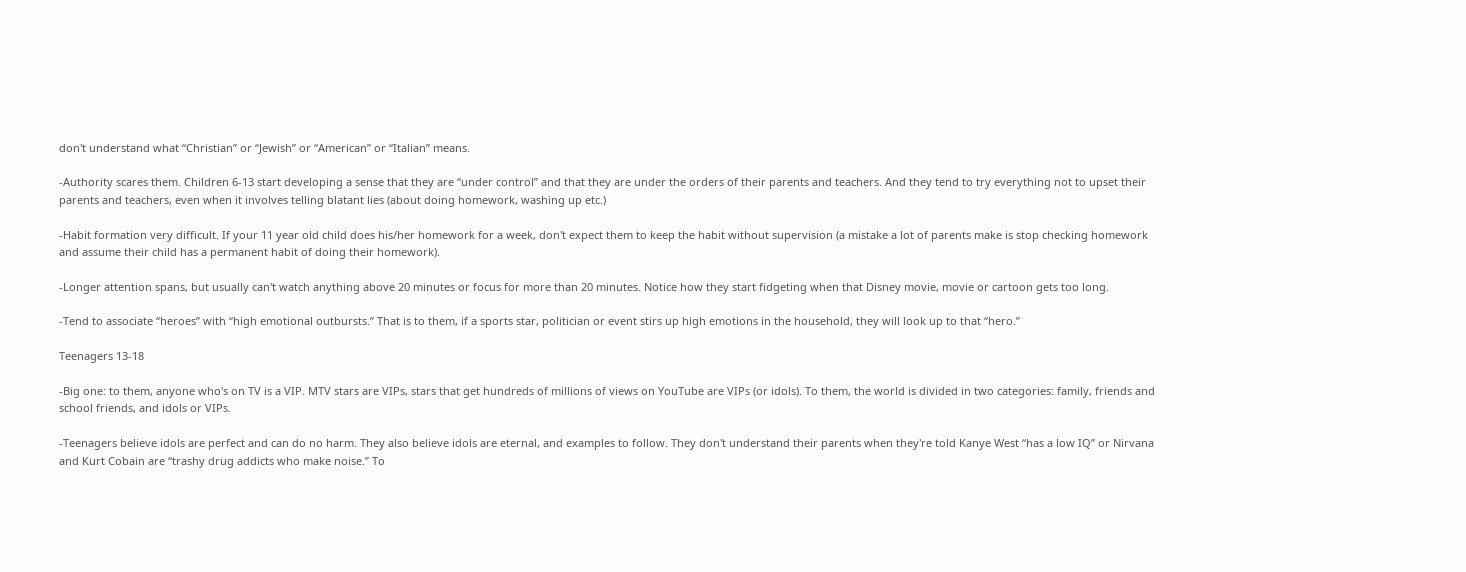don't understand what “Christian” or “Jewish” or “American” or “Italian” means.

-Authority scares them. Children 6-13 start developing a sense that they are “under control” and that they are under the orders of their parents and teachers. And they tend to try everything not to upset their parents and teachers, even when it involves telling blatant lies (about doing homework, washing up etc.)

-Habit formation very difficult. If your 11 year old child does his/her homework for a week, don't expect them to keep the habit without supervision (a mistake a lot of parents make is stop checking homework and assume their child has a permanent habit of doing their homework).

-Longer attention spans, but usually can't watch anything above 20 minutes or focus for more than 20 minutes. Notice how they start fidgeting when that Disney movie, movie or cartoon gets too long.

-Tend to associate “heroes” with “high emotional outbursts.” That is to them, if a sports star, politician or event stirs up high emotions in the household, they will look up to that “hero.”

Teenagers 13-18

-Big one: to them, anyone who's on TV is a VIP. MTV stars are VIPs, stars that get hundreds of millions of views on YouTube are VIPs (or idols). To them, the world is divided in two categories: family, friends and school friends, and idols or VIPs.

-Teenagers believe idols are perfect and can do no harm. They also believe idols are eternal, and examples to follow. They don't understand their parents when they're told Kanye West “has a low IQ” or Nirvana and Kurt Cobain are “trashy drug addicts who make noise.” To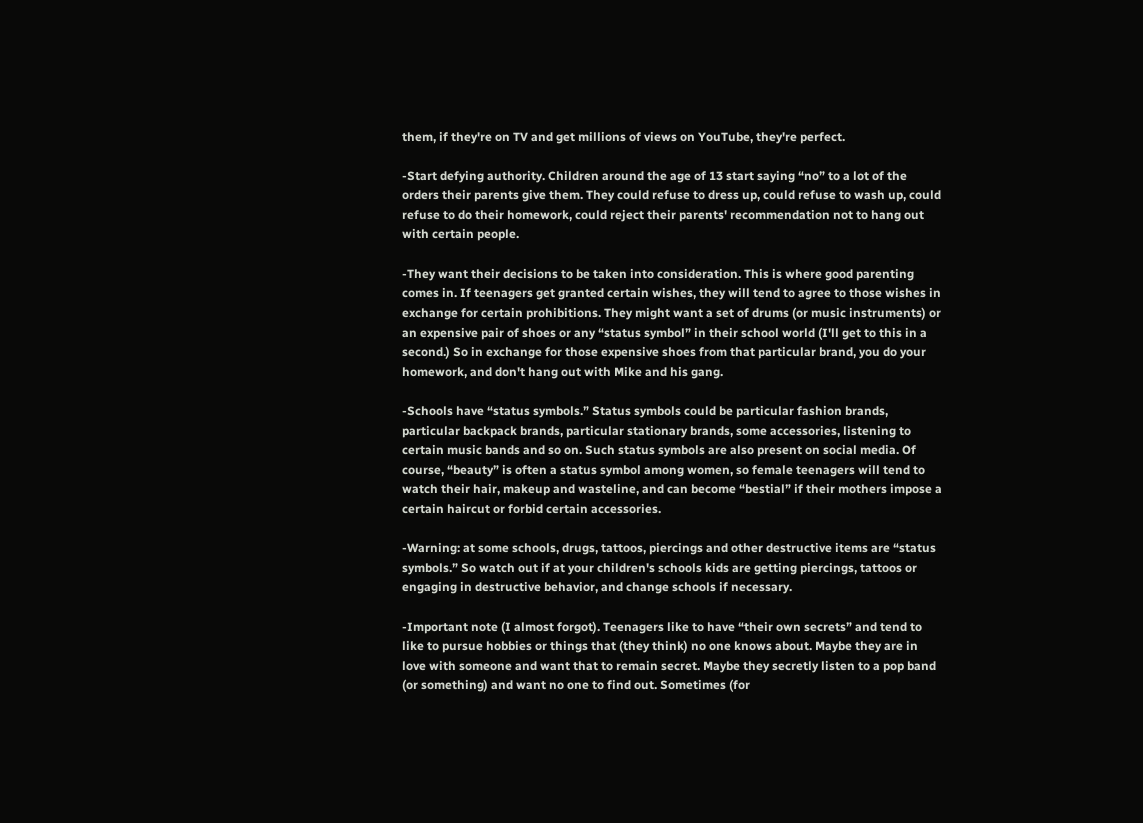them, if they're on TV and get millions of views on YouTube, they're perfect.

-Start defying authority. Children around the age of 13 start saying “no” to a lot of the orders their parents give them. They could refuse to dress up, could refuse to wash up, could refuse to do their homework, could reject their parents' recommendation not to hang out with certain people.

-They want their decisions to be taken into consideration. This is where good parenting comes in. If teenagers get granted certain wishes, they will tend to agree to those wishes in exchange for certain prohibitions. They might want a set of drums (or music instruments) or an expensive pair of shoes or any “status symbol” in their school world (I'll get to this in a second.) So in exchange for those expensive shoes from that particular brand, you do your homework, and don't hang out with Mike and his gang.

-Schools have “status symbols.” Status symbols could be particular fashion brands, particular backpack brands, particular stationary brands, some accessories, listening to certain music bands and so on. Such status symbols are also present on social media. Of course, “beauty” is often a status symbol among women, so female teenagers will tend to watch their hair, makeup and wasteline, and can become “bestial” if their mothers impose a certain haircut or forbid certain accessories.

-Warning: at some schools, drugs, tattoos, piercings and other destructive items are “status symbols.” So watch out if at your children's schools kids are getting piercings, tattoos or engaging in destructive behavior, and change schools if necessary.

-Important note (I almost forgot). Teenagers like to have “their own secrets” and tend to like to pursue hobbies or things that (they think) no one knows about. Maybe they are in love with someone and want that to remain secret. Maybe they secretly listen to a pop band (or something) and want no one to find out. Sometimes (for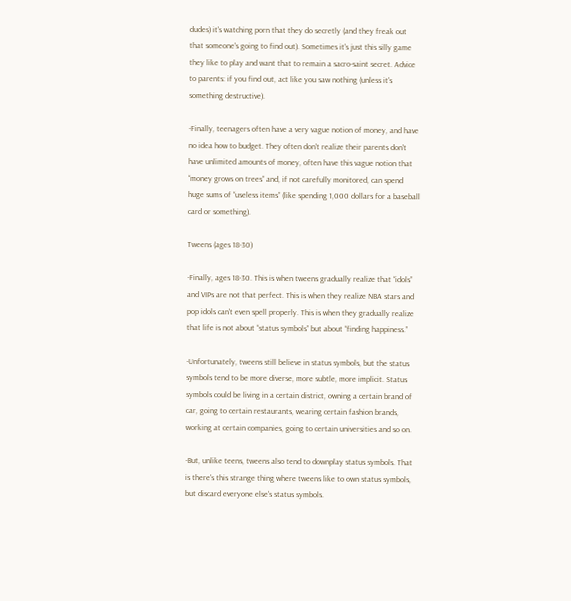dudes) it's watching porn that they do secretly (and they freak out that someone's going to find out). Sometimes it's just this silly game they like to play and want that to remain a sacro-saint secret. Advice to parents: if you find out, act like you saw nothing (unless it's something destructive).

-Finally, teenagers often have a very vague notion of money, and have no idea how to budget. They often don't realize their parents don't have unlimited amounts of money, often have this vague notion that “money grows on trees” and, if not carefully monitored, can spend huge sums of “useless items” (like spending 1,000 dollars for a baseball card or something).

Tweens (ages 18-30)

-Finally, ages 18-30. This is when tweens gradually realize that “idols” and VIPs are not that perfect. This is when they realize NBA stars and pop idols can't even spell properly. This is when they gradually realize that life is not about “status symbols” but about “finding happiness.”

-Unfortunately, tweens still believe in status symbols, but the status symbols tend to be more diverse, more subtle, more implicit. Status symbols could be living in a certain district, owning a certain brand of car, going to certain restaurants, wearing certain fashion brands, working at certain companies, going to certain universities and so on.

-But, unlike teens, tweens also tend to downplay status symbols. That is there's this strange thing where tweens like to own status symbols, but discard everyone else's status symbols.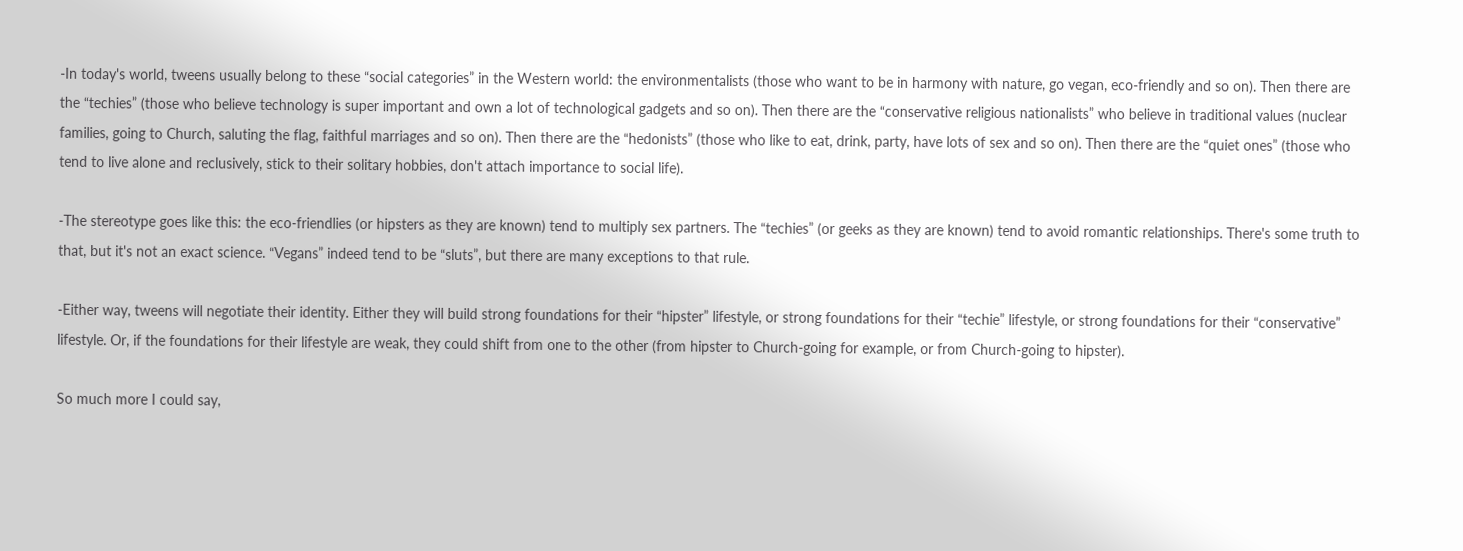-In today's world, tweens usually belong to these “social categories” in the Western world: the environmentalists (those who want to be in harmony with nature, go vegan, eco-friendly and so on). Then there are the “techies” (those who believe technology is super important and own a lot of technological gadgets and so on). Then there are the “conservative religious nationalists” who believe in traditional values (nuclear families, going to Church, saluting the flag, faithful marriages and so on). Then there are the “hedonists” (those who like to eat, drink, party, have lots of sex and so on). Then there are the “quiet ones” (those who tend to live alone and reclusively, stick to their solitary hobbies, don't attach importance to social life).

-The stereotype goes like this: the eco-friendlies (or hipsters as they are known) tend to multiply sex partners. The “techies” (or geeks as they are known) tend to avoid romantic relationships. There's some truth to that, but it's not an exact science. “Vegans” indeed tend to be “sluts”, but there are many exceptions to that rule.

-Either way, tweens will negotiate their identity. Either they will build strong foundations for their “hipster” lifestyle, or strong foundations for their “techie” lifestyle, or strong foundations for their “conservative” lifestyle. Or, if the foundations for their lifestyle are weak, they could shift from one to the other (from hipster to Church-going for example, or from Church-going to hipster).

So much more I could say,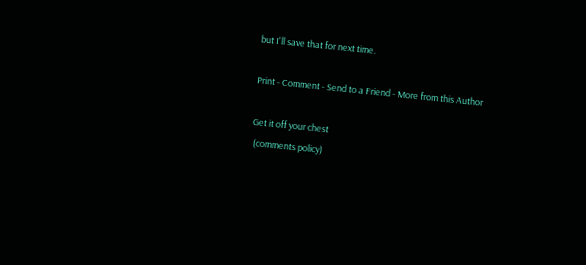but I'll save that for next time.

Print - Comment - Send to a Friend - More from this Author

Get it off your chest
 (comments policy)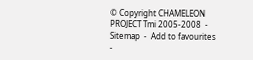© Copyright CHAMELEON PROJECT Tmi 2005-2008  -  Sitemap  -  Add to favourites  -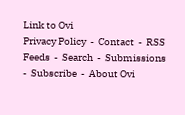Link to Ovi
Privacy Policy  -  Contact  -  RSS Feeds  -  Search  -  Submissions  -  Subscribe  -  About Ovi